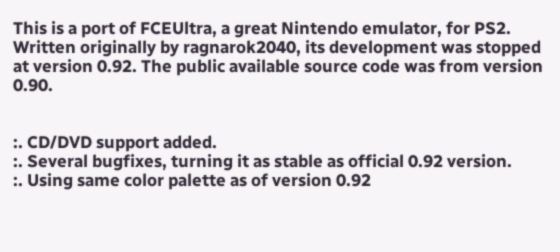This is a port of FCEUltra, a great Nintendo emulator, for PS2. Written originally by ragnarok2040, its development was stopped at version 0.92. The public available source code was from version 0.90.


:. CD/DVD support added.
:. Several bugfixes, turning it as stable as official 0.92 version.
:. Using same color palette as of version 0.92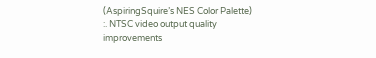(AspiringSquire’s NES Color Palette)
:. NTSC video output quality improvements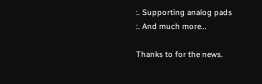:. Supporting analog pads
:. And much more…

Thanks to for the news.